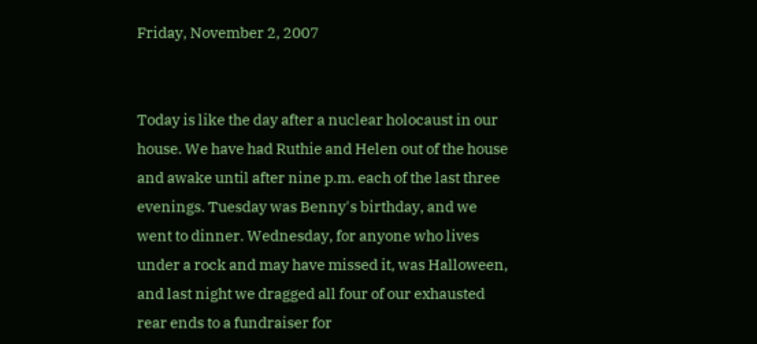Friday, November 2, 2007


Today is like the day after a nuclear holocaust in our house. We have had Ruthie and Helen out of the house and awake until after nine p.m. each of the last three evenings. Tuesday was Benny's birthday, and we went to dinner. Wednesday, for anyone who lives under a rock and may have missed it, was Halloween, and last night we dragged all four of our exhausted rear ends to a fundraiser for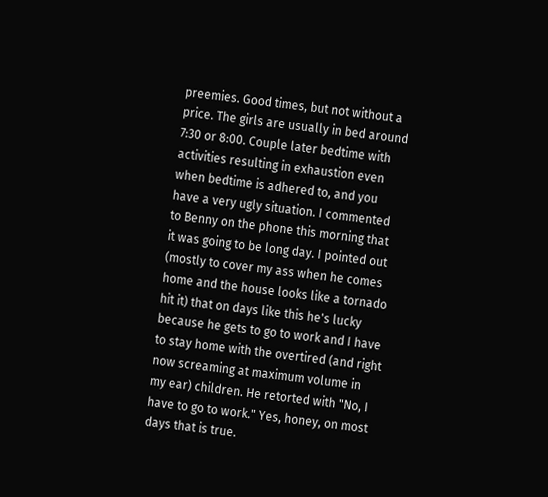preemies. Good times, but not without a price. The girls are usually in bed around 7:30 or 8:00. Couple later bedtime with activities resulting in exhaustion even when bedtime is adhered to, and you have a very ugly situation. I commented to Benny on the phone this morning that it was going to be long day. I pointed out (mostly to cover my ass when he comes home and the house looks like a tornado hit it) that on days like this he's lucky because he gets to go to work and I have to stay home with the overtired (and right now screaming at maximum volume in my ear) children. He retorted with "No, I have to go to work." Yes, honey, on most days that is true.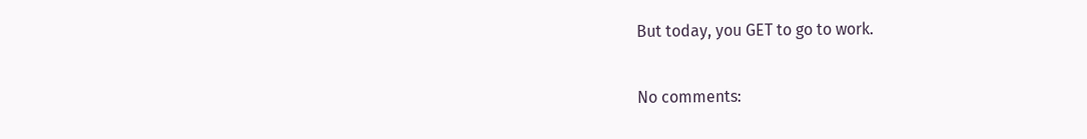But today, you GET to go to work.

No comments: